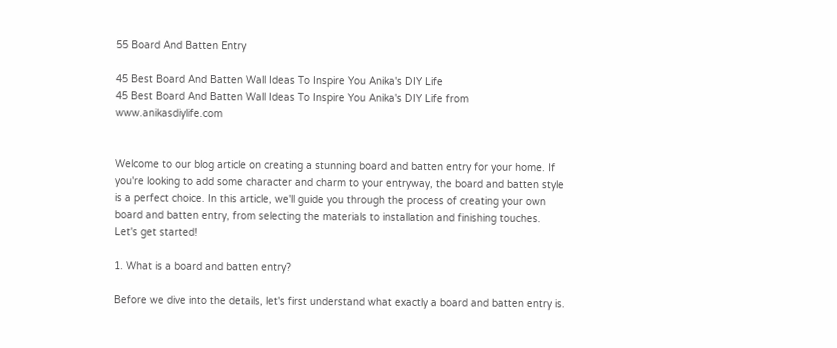55 Board And Batten Entry

45 Best Board And Batten Wall Ideas To Inspire You Anika's DIY Life
45 Best Board And Batten Wall Ideas To Inspire You Anika's DIY Life from www.anikasdiylife.com


Welcome to our blog article on creating a stunning board and batten entry for your home. If you're looking to add some character and charm to your entryway, the board and batten style is a perfect choice. In this article, we'll guide you through the process of creating your own board and batten entry, from selecting the materials to installation and finishing touches. Let's get started!

1. What is a board and batten entry?

Before we dive into the details, let's first understand what exactly a board and batten entry is.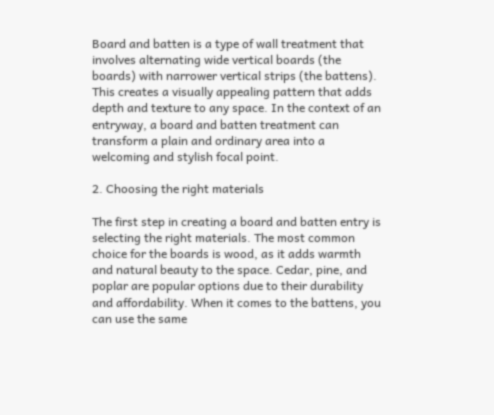Board and batten is a type of wall treatment that involves alternating wide vertical boards (the boards) with narrower vertical strips (the battens). This creates a visually appealing pattern that adds depth and texture to any space. In the context of an entryway, a board and batten treatment can transform a plain and ordinary area into a welcoming and stylish focal point.

2. Choosing the right materials

The first step in creating a board and batten entry is selecting the right materials. The most common choice for the boards is wood, as it adds warmth and natural beauty to the space. Cedar, pine, and poplar are popular options due to their durability and affordability. When it comes to the battens, you can use the same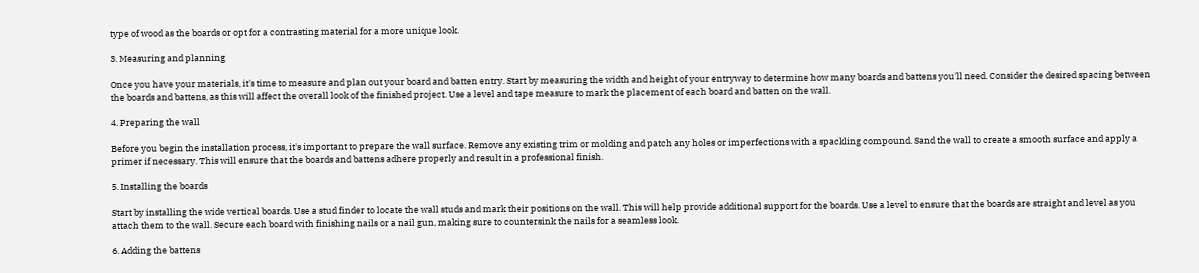type of wood as the boards or opt for a contrasting material for a more unique look.

3. Measuring and planning

Once you have your materials, it's time to measure and plan out your board and batten entry. Start by measuring the width and height of your entryway to determine how many boards and battens you'll need. Consider the desired spacing between the boards and battens, as this will affect the overall look of the finished project. Use a level and tape measure to mark the placement of each board and batten on the wall.

4. Preparing the wall

Before you begin the installation process, it's important to prepare the wall surface. Remove any existing trim or molding and patch any holes or imperfections with a spackling compound. Sand the wall to create a smooth surface and apply a primer if necessary. This will ensure that the boards and battens adhere properly and result in a professional finish.

5. Installing the boards

Start by installing the wide vertical boards. Use a stud finder to locate the wall studs and mark their positions on the wall. This will help provide additional support for the boards. Use a level to ensure that the boards are straight and level as you attach them to the wall. Secure each board with finishing nails or a nail gun, making sure to countersink the nails for a seamless look.

6. Adding the battens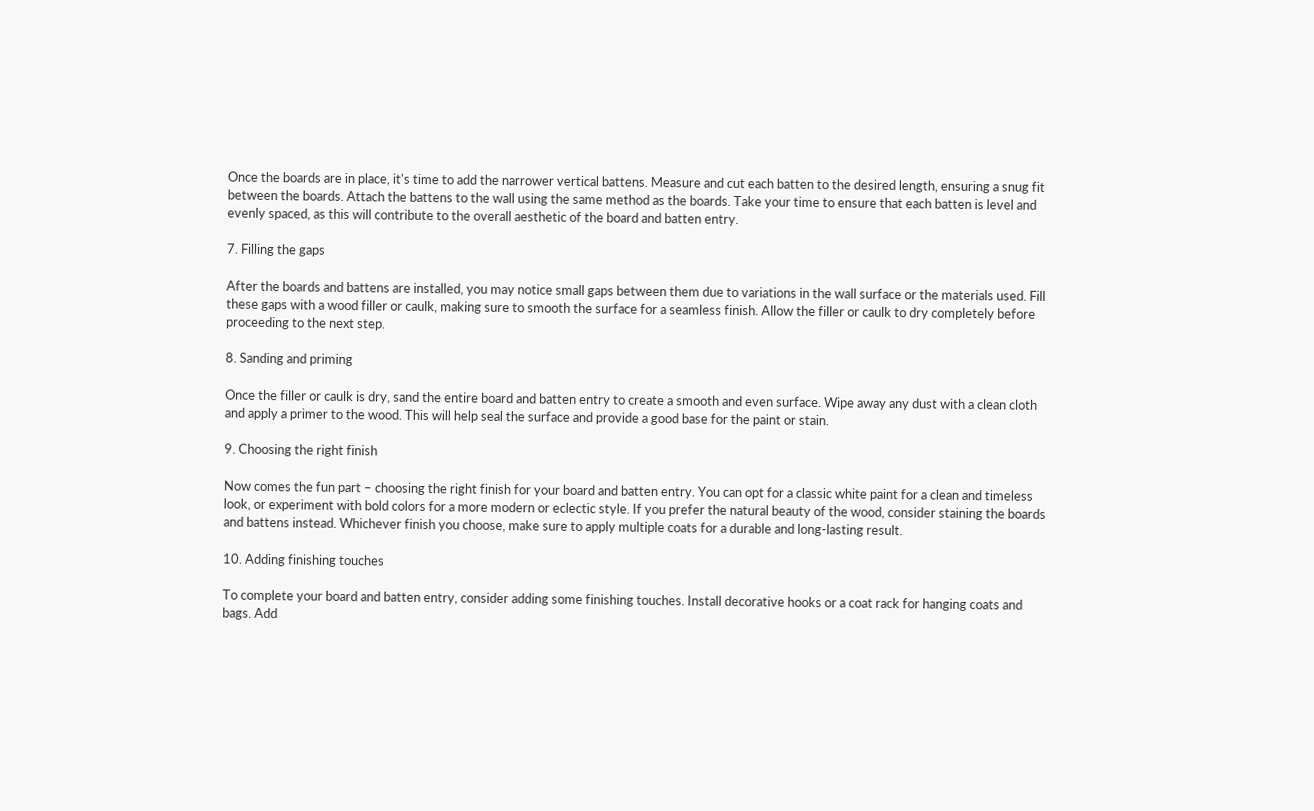Once the boards are in place, it's time to add the narrower vertical battens. Measure and cut each batten to the desired length, ensuring a snug fit between the boards. Attach the battens to the wall using the same method as the boards. Take your time to ensure that each batten is level and evenly spaced, as this will contribute to the overall aesthetic of the board and batten entry.

7. Filling the gaps

After the boards and battens are installed, you may notice small gaps between them due to variations in the wall surface or the materials used. Fill these gaps with a wood filler or caulk, making sure to smooth the surface for a seamless finish. Allow the filler or caulk to dry completely before proceeding to the next step.

8. Sanding and priming

Once the filler or caulk is dry, sand the entire board and batten entry to create a smooth and even surface. Wipe away any dust with a clean cloth and apply a primer to the wood. This will help seal the surface and provide a good base for the paint or stain.

9. Choosing the right finish

Now comes the fun part – choosing the right finish for your board and batten entry. You can opt for a classic white paint for a clean and timeless look, or experiment with bold colors for a more modern or eclectic style. If you prefer the natural beauty of the wood, consider staining the boards and battens instead. Whichever finish you choose, make sure to apply multiple coats for a durable and long-lasting result.

10. Adding finishing touches

To complete your board and batten entry, consider adding some finishing touches. Install decorative hooks or a coat rack for hanging coats and bags. Add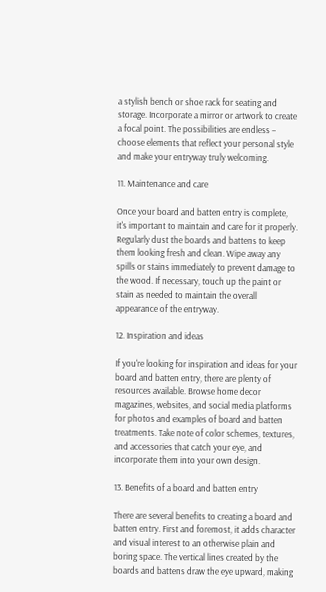a stylish bench or shoe rack for seating and storage. Incorporate a mirror or artwork to create a focal point. The possibilities are endless – choose elements that reflect your personal style and make your entryway truly welcoming.

11. Maintenance and care

Once your board and batten entry is complete, it's important to maintain and care for it properly. Regularly dust the boards and battens to keep them looking fresh and clean. Wipe away any spills or stains immediately to prevent damage to the wood. If necessary, touch up the paint or stain as needed to maintain the overall appearance of the entryway.

12. Inspiration and ideas

If you're looking for inspiration and ideas for your board and batten entry, there are plenty of resources available. Browse home decor magazines, websites, and social media platforms for photos and examples of board and batten treatments. Take note of color schemes, textures, and accessories that catch your eye, and incorporate them into your own design.

13. Benefits of a board and batten entry

There are several benefits to creating a board and batten entry. First and foremost, it adds character and visual interest to an otherwise plain and boring space. The vertical lines created by the boards and battens draw the eye upward, making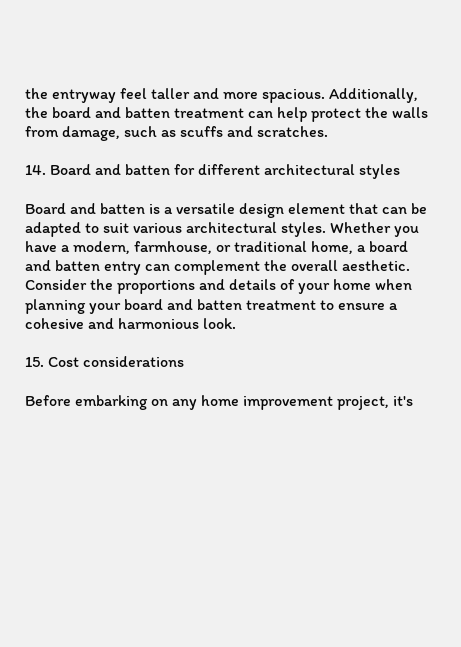the entryway feel taller and more spacious. Additionally, the board and batten treatment can help protect the walls from damage, such as scuffs and scratches.

14. Board and batten for different architectural styles

Board and batten is a versatile design element that can be adapted to suit various architectural styles. Whether you have a modern, farmhouse, or traditional home, a board and batten entry can complement the overall aesthetic. Consider the proportions and details of your home when planning your board and batten treatment to ensure a cohesive and harmonious look.

15. Cost considerations

Before embarking on any home improvement project, it's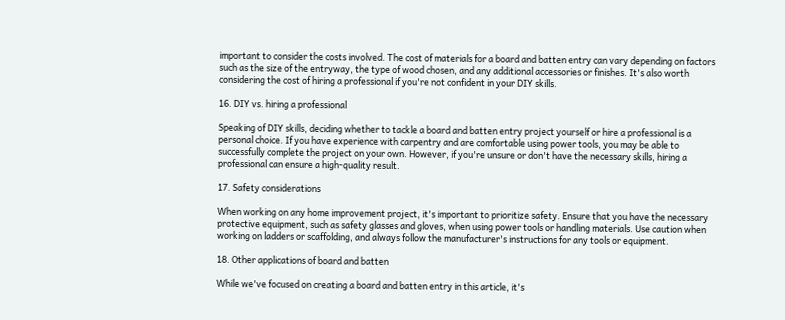important to consider the costs involved. The cost of materials for a board and batten entry can vary depending on factors such as the size of the entryway, the type of wood chosen, and any additional accessories or finishes. It's also worth considering the cost of hiring a professional if you're not confident in your DIY skills.

16. DIY vs. hiring a professional

Speaking of DIY skills, deciding whether to tackle a board and batten entry project yourself or hire a professional is a personal choice. If you have experience with carpentry and are comfortable using power tools, you may be able to successfully complete the project on your own. However, if you're unsure or don't have the necessary skills, hiring a professional can ensure a high-quality result.

17. Safety considerations

When working on any home improvement project, it's important to prioritize safety. Ensure that you have the necessary protective equipment, such as safety glasses and gloves, when using power tools or handling materials. Use caution when working on ladders or scaffolding, and always follow the manufacturer's instructions for any tools or equipment.

18. Other applications of board and batten

While we've focused on creating a board and batten entry in this article, it's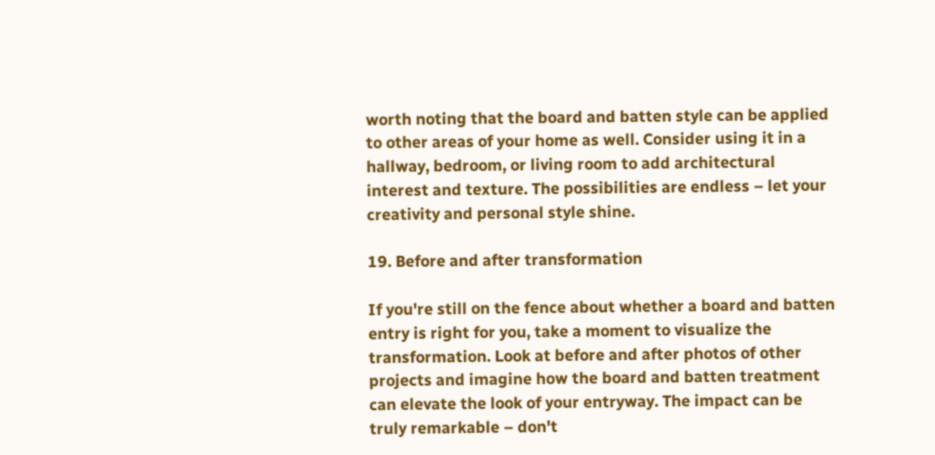worth noting that the board and batten style can be applied to other areas of your home as well. Consider using it in a hallway, bedroom, or living room to add architectural interest and texture. The possibilities are endless – let your creativity and personal style shine.

19. Before and after transformation

If you're still on the fence about whether a board and batten entry is right for you, take a moment to visualize the transformation. Look at before and after photos of other projects and imagine how the board and batten treatment can elevate the look of your entryway. The impact can be truly remarkable – don't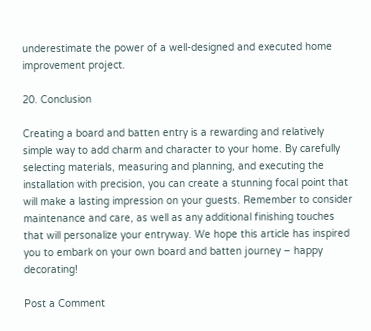underestimate the power of a well-designed and executed home improvement project.

20. Conclusion

Creating a board and batten entry is a rewarding and relatively simple way to add charm and character to your home. By carefully selecting materials, measuring and planning, and executing the installation with precision, you can create a stunning focal point that will make a lasting impression on your guests. Remember to consider maintenance and care, as well as any additional finishing touches that will personalize your entryway. We hope this article has inspired you to embark on your own board and batten journey – happy decorating!

Post a Comment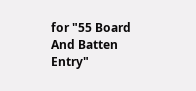for "55 Board And Batten Entry"